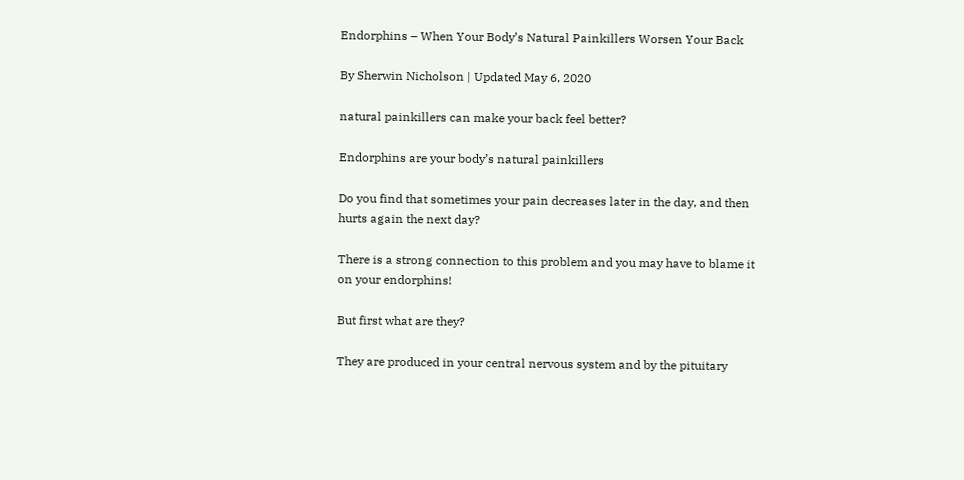Endorphins – When Your Body’s Natural Painkillers Worsen Your Back

By Sherwin Nicholson | Updated May 6, 2020

natural painkillers can make your back feel better?

Endorphins are your body’s natural painkillers

Do you find that sometimes your pain decreases later in the day, and then hurts again the next day?

There is a strong connection to this problem and you may have to blame it on your endorphins!

But first what are they?

They are produced in your central nervous system and by the pituitary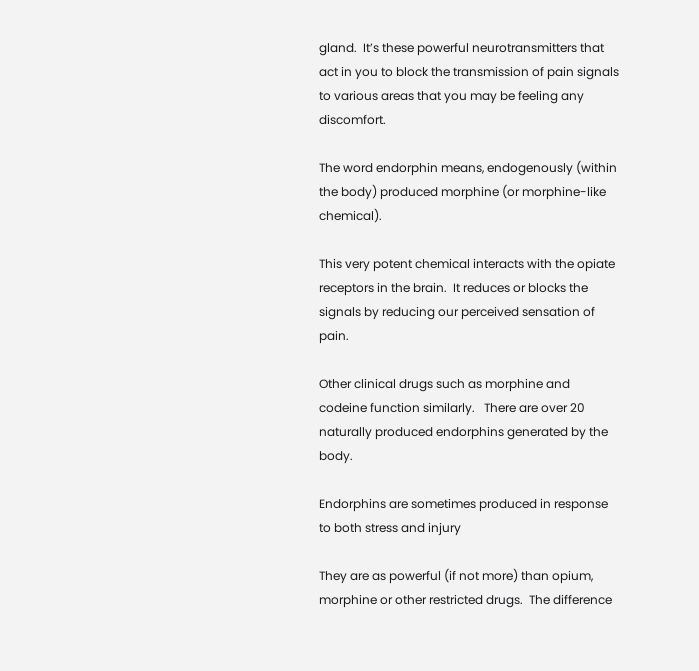gland.  It’s these powerful neurotransmitters that act in you to block the transmission of pain signals to various areas that you may be feeling any discomfort.

The word endorphin means, endogenously (within the body) produced morphine (or morphine-like chemical).

This very potent chemical interacts with the opiate receptors in the brain.  It reduces or blocks the signals by reducing our perceived sensation of pain.

Other clinical drugs such as morphine and codeine function similarly.   There are over 20 naturally produced endorphins generated by the body.

Endorphins are sometimes produced in response to both stress and injury

They are as powerful (if not more) than opium, morphine or other restricted drugs.  The difference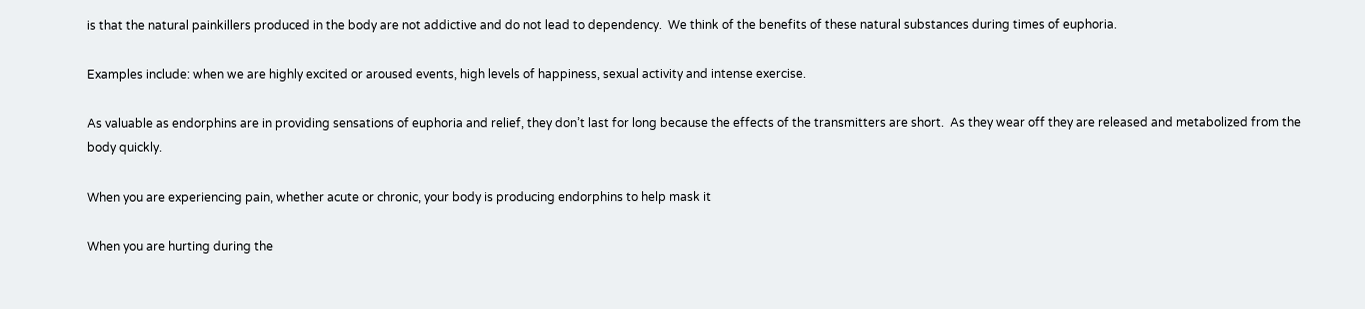is that the natural painkillers produced in the body are not addictive and do not lead to dependency.  We think of the benefits of these natural substances during times of euphoria.

Examples include: when we are highly excited or aroused events, high levels of happiness, sexual activity and intense exercise.

As valuable as endorphins are in providing sensations of euphoria and relief, they don’t last for long because the effects of the transmitters are short.  As they wear off they are released and metabolized from the body quickly.

When you are experiencing pain, whether acute or chronic, your body is producing endorphins to help mask it

When you are hurting during the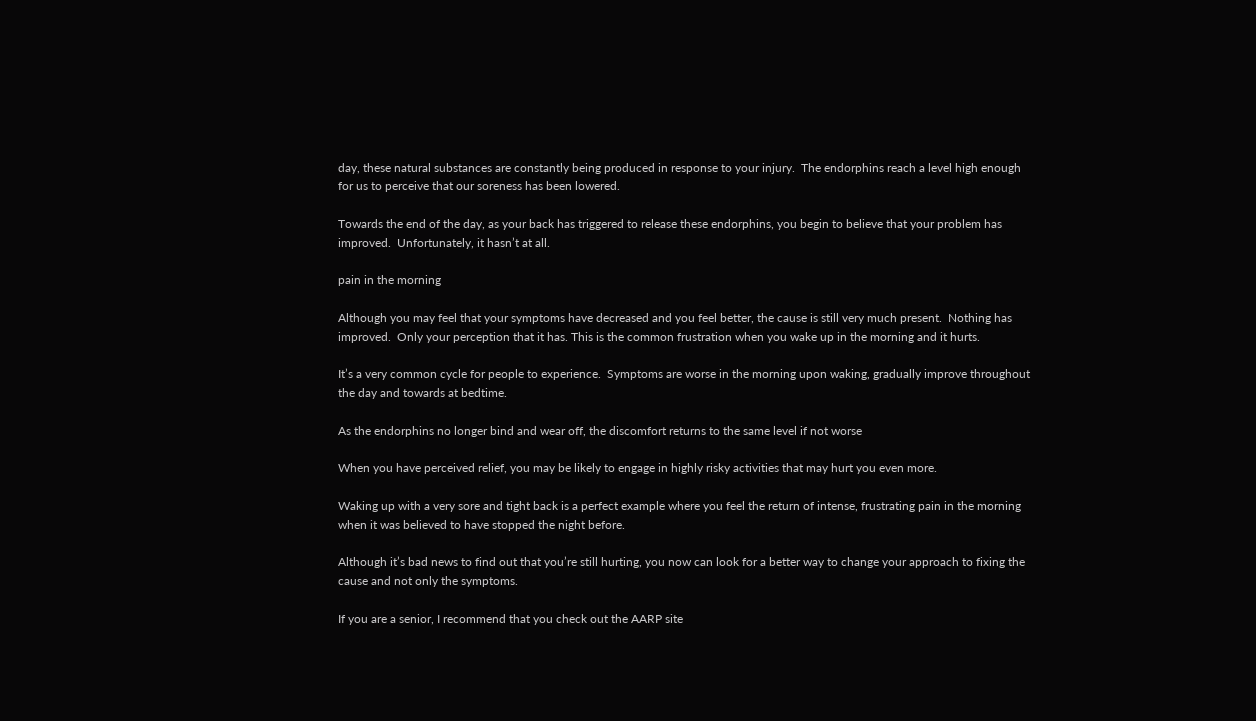day, these natural substances are constantly being produced in response to your injury.  The endorphins reach a level high enough for us to perceive that our soreness has been lowered.

Towards the end of the day, as your back has triggered to release these endorphins, you begin to believe that your problem has improved.  Unfortunately, it hasn’t at all.

pain in the morning

Although you may feel that your symptoms have decreased and you feel better, the cause is still very much present.  Nothing has improved.  Only your perception that it has. This is the common frustration when you wake up in the morning and it hurts.

It’s a very common cycle for people to experience.  Symptoms are worse in the morning upon waking, gradually improve throughout the day and towards at bedtime.

As the endorphins no longer bind and wear off, the discomfort returns to the same level if not worse

When you have perceived relief, you may be likely to engage in highly risky activities that may hurt you even more.

Waking up with a very sore and tight back is a perfect example where you feel the return of intense, frustrating pain in the morning when it was believed to have stopped the night before.

Although it’s bad news to find out that you’re still hurting, you now can look for a better way to change your approach to fixing the cause and not only the symptoms.

If you are a senior, I recommend that you check out the AARP site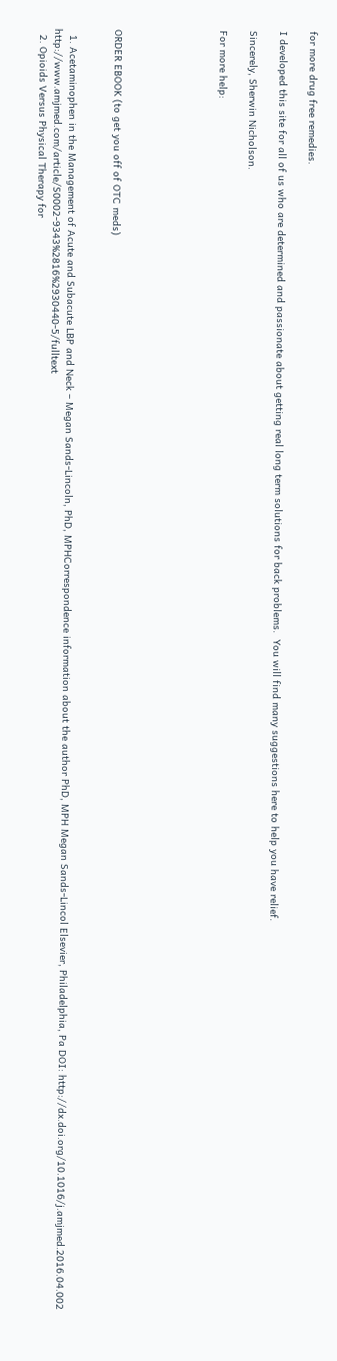for more drug free remedies.

I developed this site for all of us who are determined and passionate about getting real long term solutions for back problems.  You will find many suggestions here to help you have relief.

Sincerely, Sherwin Nicholson.

For more help:






ORDER EBOOK (to get you off of OTC meds)


  1. Acetaminophen in the Management of Acute and Subacute LBP and Neck – Megan Sands-Lincoln, PhD, MPHCorrespondence information about the author PhD, MPH Megan Sands-Lincol Elsevier, Philadelphia, Pa DOI: http://dx.doi.org/10.1016/j.amjmed.2016.04.002 http://www.amjmed.com/article/S0002-9343%2816%2930440-5/fulltext
  2. Opioids Versus Physical Therapy for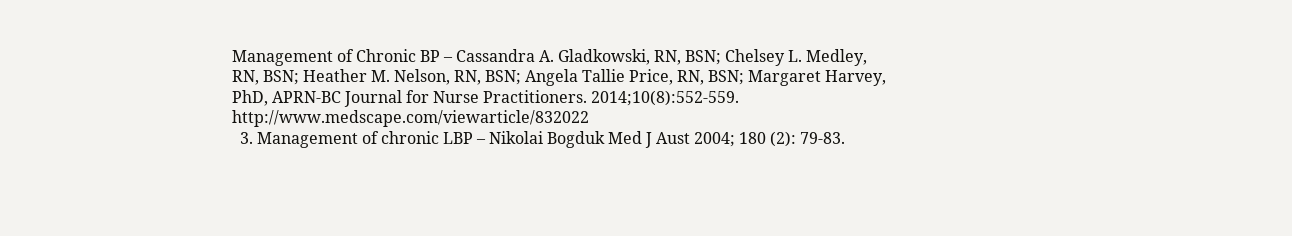Management of Chronic BP – Cassandra A. Gladkowski, RN, BSN; Chelsey L. Medley, RN, BSN; Heather M. Nelson, RN, BSN; Angela Tallie Price, RN, BSN; Margaret Harvey, PhD, APRN-BC Journal for Nurse Practitioners. 2014;10(8):552-559.  http://www.medscape.com/viewarticle/832022
  3. Management of chronic LBP – Nikolai Bogduk Med J Aust 2004; 180 (2): 79-83.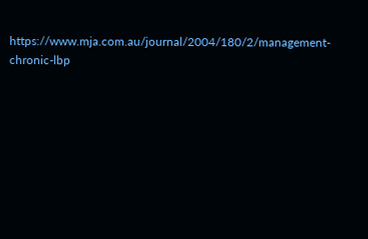https://www.mja.com.au/journal/2004/180/2/management-chronic-lbp